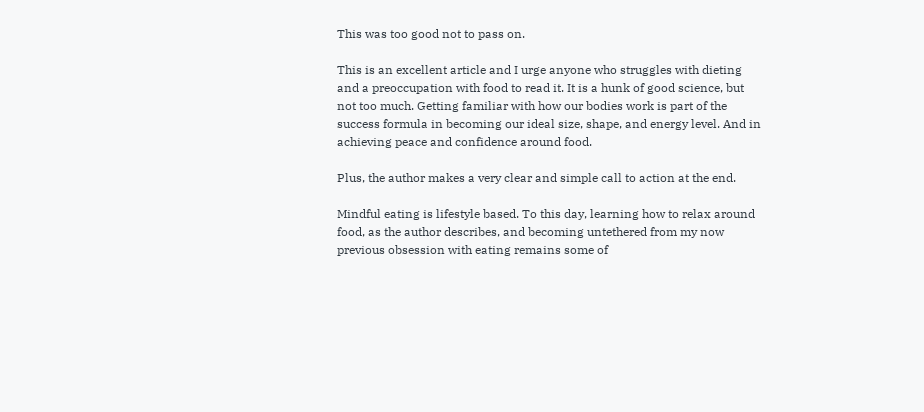This was too good not to pass on.

This is an excellent article and I urge anyone who struggles with dieting and a preoccupation with food to read it. It is a hunk of good science, but not too much. Getting familiar with how our bodies work is part of the success formula in becoming our ideal size, shape, and energy level. And in achieving peace and confidence around food.

Plus, the author makes a very clear and simple call to action at the end.

Mindful eating is lifestyle based. To this day, learning how to relax around food, as the author describes, and becoming untethered from my now previous obsession with eating remains some of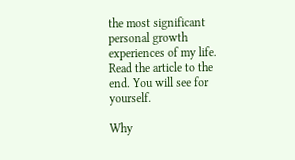the most significant personal growth experiences of my life. Read the article to the end. You will see for yourself.

Why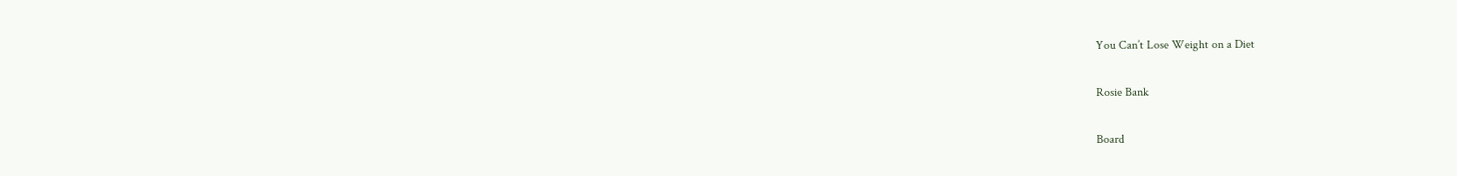You Can’t Lose Weight on a Diet

Rosie Bank

Board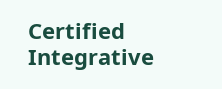Certified Integrative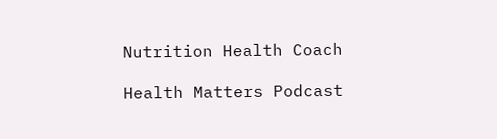Nutrition Health Coach

Health Matters Podcast